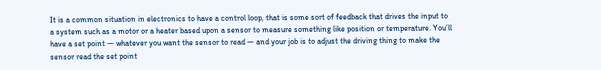It is a common situation in electronics to have a control loop, that is some sort of feedback that drives the input to a system such as a motor or a heater based upon a sensor to measure something like position or temperature. You’ll have a set point — whatever you want the sensor to read — and your job is to adjust the driving thing to make the sensor read the set point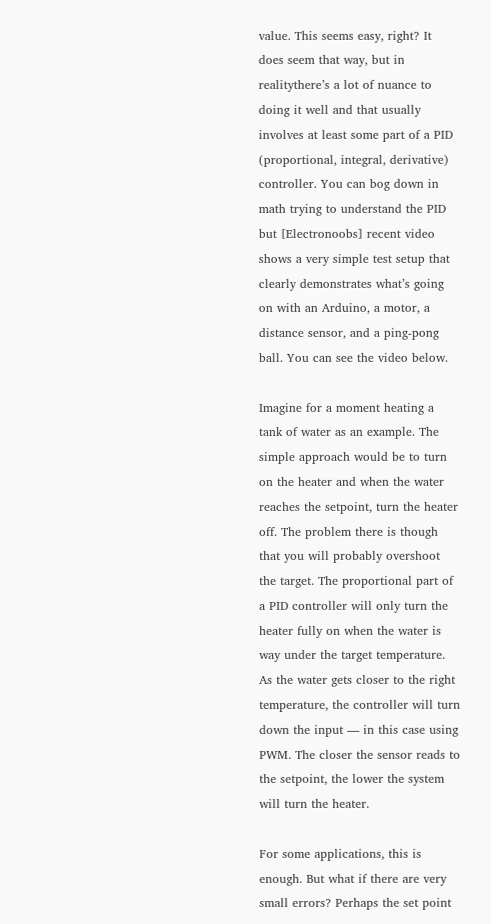value. This seems easy, right? It does seem that way, but in realitythere’s a lot of nuance to doing it well and that usually involves at least some part of a PID (proportional, integral, derivative) controller. You can bog down in math trying to understand the PID but [Electronoobs] recent video shows a very simple test setup that clearly demonstrates what’s going on with an Arduino, a motor, a distance sensor, and a ping-pong ball. You can see the video below.

Imagine for a moment heating a tank of water as an example. The simple approach would be to turn on the heater and when the water reaches the setpoint, turn the heater off. The problem there is though that you will probably overshoot the target. The proportional part of a PID controller will only turn the heater fully on when the water is way under the target temperature. As the water gets closer to the right temperature, the controller will turn down the input — in this case using PWM. The closer the sensor reads to the setpoint, the lower the system will turn the heater.

For some applications, this is enough. But what if there are very small errors? Perhaps the set point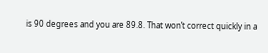is 90 degrees and you are 89.8. That won’t correct quickly in a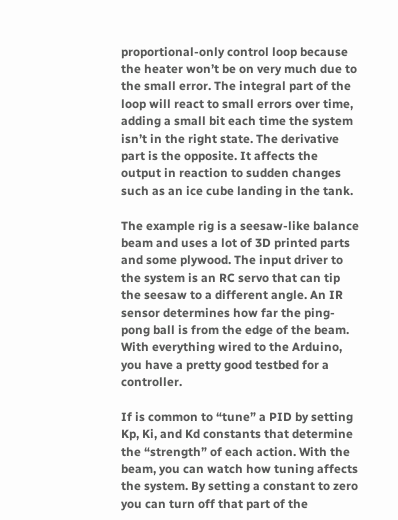proportional-only control loop because the heater won’t be on very much due to the small error. The integral part of the loop will react to small errors over time, adding a small bit each time the system isn’t in the right state. The derivative part is the opposite. It affects the output in reaction to sudden changes such as an ice cube landing in the tank.

The example rig is a seesaw-like balance beam and uses a lot of 3D printed parts and some plywood. The input driver to the system is an RC servo that can tip the seesaw to a different angle. An IR sensor determines how far the ping-pong ball is from the edge of the beam. With everything wired to the Arduino, you have a pretty good testbed for a controller.

If is common to “tune” a PID by setting Kp, Ki, and Kd constants that determine the “strength” of each action. With the beam, you can watch how tuning affects the system. By setting a constant to zero you can turn off that part of the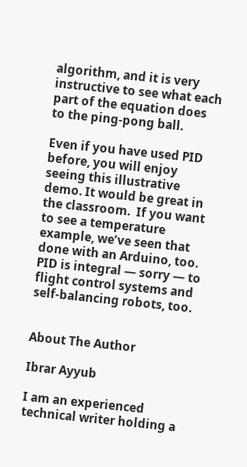algorithm, and it is very instructive to see what each part of the equation does to the ping-pong ball.

Even if you have used PID before, you will enjoy seeing this illustrative demo. It would be great in the classroom.  If you want to see a temperature example, we’ve seen that done with an Arduino, too. PID is integral — sorry — to flight control systems and self-balancing robots, too.


About The Author

Ibrar Ayyub

I am an experienced technical writer holding a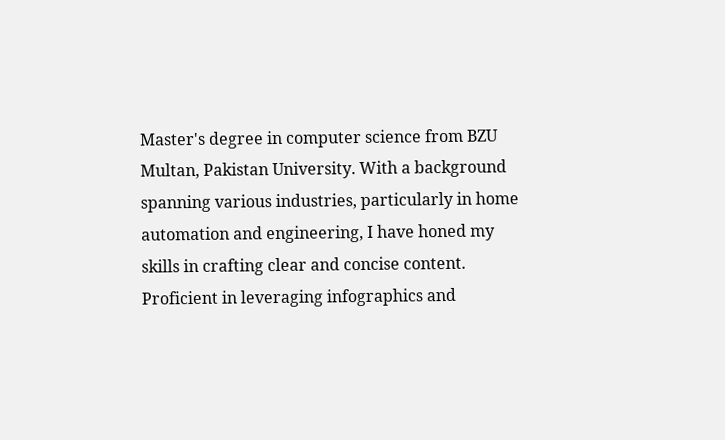Master's degree in computer science from BZU Multan, Pakistan University. With a background spanning various industries, particularly in home automation and engineering, I have honed my skills in crafting clear and concise content. Proficient in leveraging infographics and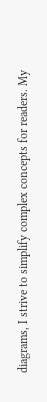diagrams, I strive to simplify complex concepts for readers. My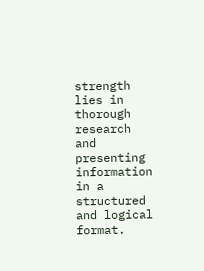strength lies in thorough research and presenting information in a structured and logical format.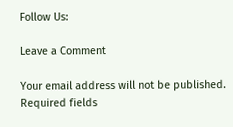Follow Us:

Leave a Comment

Your email address will not be published. Required fields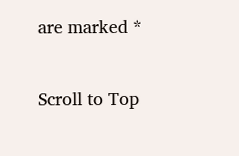are marked *

Scroll to Top